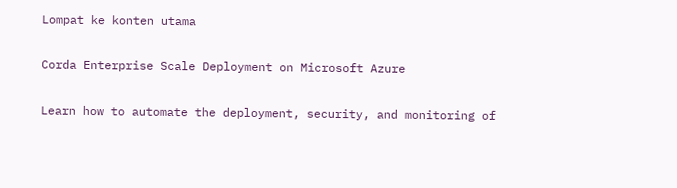Lompat ke konten utama

Corda Enterprise Scale Deployment on Microsoft Azure

Learn how to automate the deployment, security, and monitoring of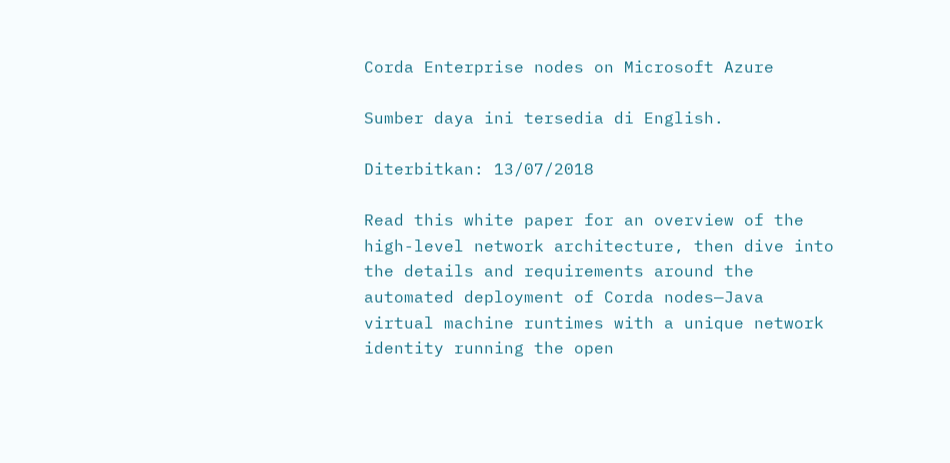Corda Enterprise nodes on Microsoft Azure

Sumber daya ini tersedia di English.

Diterbitkan: 13/07/2018

Read this white paper for an overview of the high-level network architecture, then dive into the details and requirements around the automated deployment of Corda nodes—Java virtual machine runtimes with a unique network identity running the open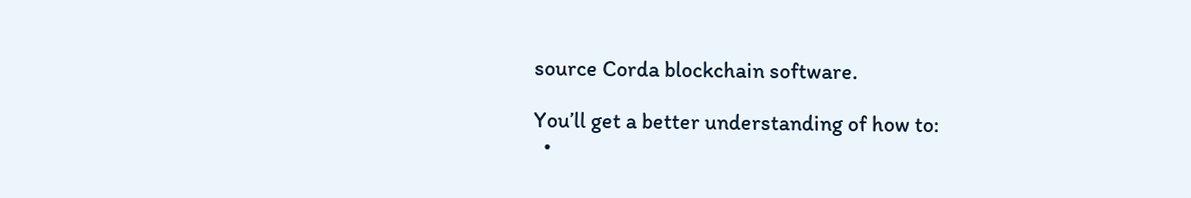source Corda blockchain software.

You’ll get a better understanding of how to:
  •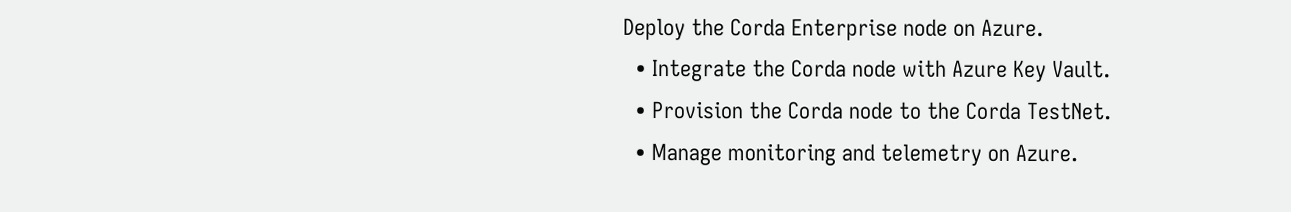Deploy the Corda Enterprise node on Azure.
  • Integrate the Corda node with Azure Key Vault.
  • Provision the Corda node to the Corda TestNet.
  • Manage monitoring and telemetry on Azure.